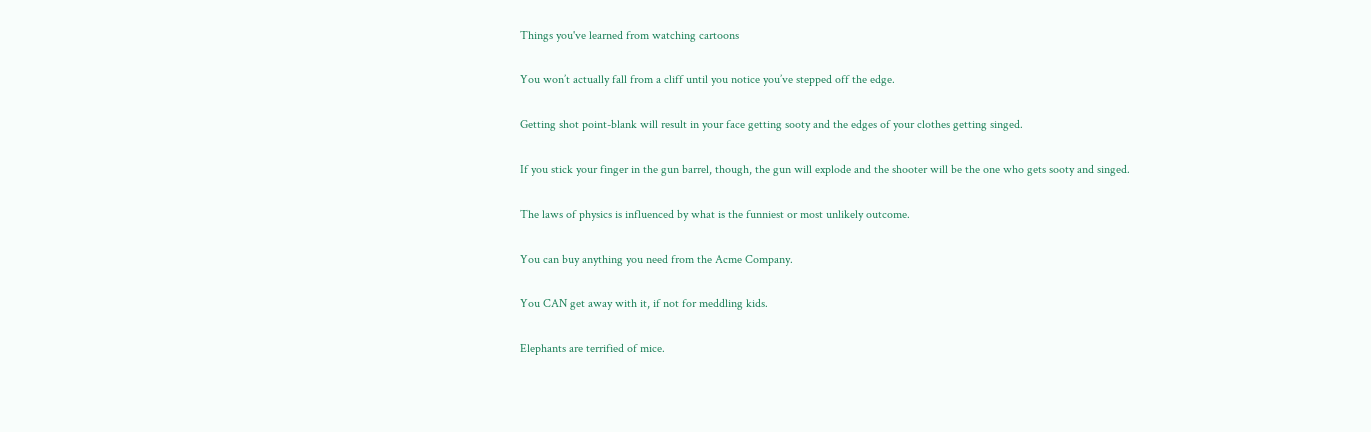Things you've learned from watching cartoons

You won’t actually fall from a cliff until you notice you’ve stepped off the edge.

Getting shot point-blank will result in your face getting sooty and the edges of your clothes getting singed.

If you stick your finger in the gun barrel, though, the gun will explode and the shooter will be the one who gets sooty and singed.

The laws of physics is influenced by what is the funniest or most unlikely outcome.

You can buy anything you need from the Acme Company.

You CAN get away with it, if not for meddling kids.

Elephants are terrified of mice.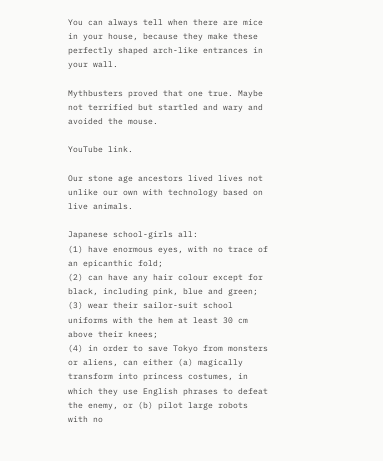You can always tell when there are mice in your house, because they make these perfectly shaped arch-like entrances in your wall.

Mythbusters proved that one true. Maybe not terrified but startled and wary and avoided the mouse.

YouTube link.

Our stone age ancestors lived lives not unlike our own with technology based on live animals.

Japanese school-girls all:
(1) have enormous eyes, with no trace of an epicanthic fold;
(2) can have any hair colour except for black, including pink, blue and green;
(3) wear their sailor-suit school uniforms with the hem at least 30 cm above their knees;
(4) in order to save Tokyo from monsters or aliens, can either (a) magically transform into princess costumes, in which they use English phrases to defeat the enemy, or (b) pilot large robots with no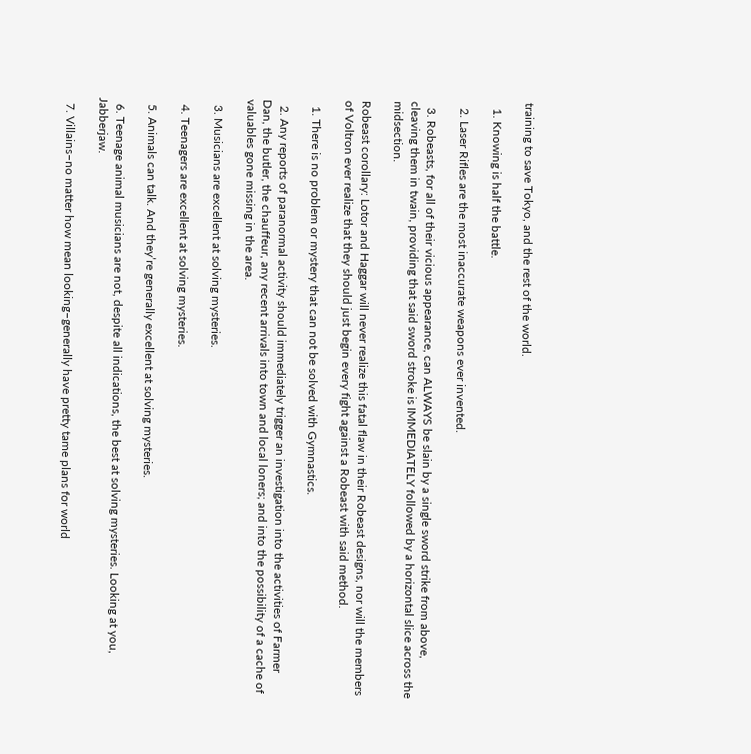training to save Tokyo, and the rest of the world.

  1. Knowing is half the battle.

  2. Laser Rifles are the most inaccurate weapons ever invented.

  3. Robeasts, for all of their vicious appearance, can ALWAYS be slain by a single sword strike from above, cleaving them in twain, providing that said sword stroke is IMMEDIATELY followed by a horizontal slice across the midsection.

Robeast corollary: Lotor and Haggar will never realize this fatal flaw in their Robeast designs, nor will the members of Voltron ever realize that they should just begin every fight against a Robeast with said method.

  1. There is no problem or mystery that can not be solved with Gymnastics.

  2. Any reports of paranormal activity should immediately trigger an investigation into the activities of Farmer Dan, the butler, the chauffeur, any recent arrivals into town and local loners; and into the possibility of a cache of valuables gone missing in the area.

  3. Musicians are excellent at solving mysteries.

  4. Teenagers are excellent at solving mysteries.

  5. Animals can talk. And they’re generally excellent at solving mysteries.

  6. Teenage animal musicians are not, despite all indications, the best at solving mysteries. Looking at you, Jabberjaw.

  7. Villains–no matter how mean looking–generally have pretty tame plans for world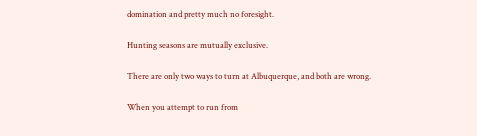domination and pretty much no foresight.

Hunting seasons are mutually exclusive.

There are only two ways to turn at Albuquerque, and both are wrong.

When you attempt to run from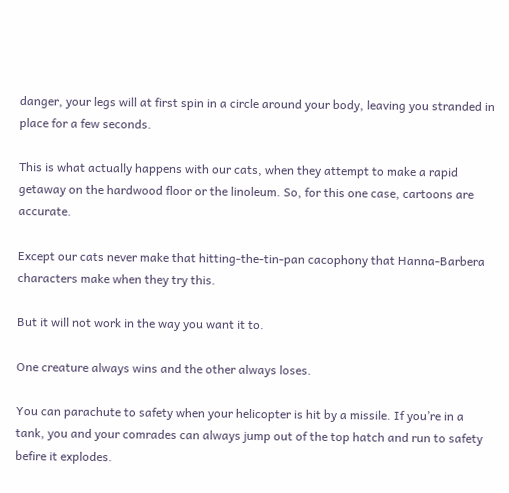danger, your legs will at first spin in a circle around your body, leaving you stranded in place for a few seconds.

This is what actually happens with our cats, when they attempt to make a rapid getaway on the hardwood floor or the linoleum. So, for this one case, cartoons are accurate.

Except our cats never make that hitting-the-tin-pan cacophony that Hanna-Barbera characters make when they try this.

But it will not work in the way you want it to.

One creature always wins and the other always loses.

You can parachute to safety when your helicopter is hit by a missile. If you’re in a tank, you and your comrades can always jump out of the top hatch and run to safety befire it explodes.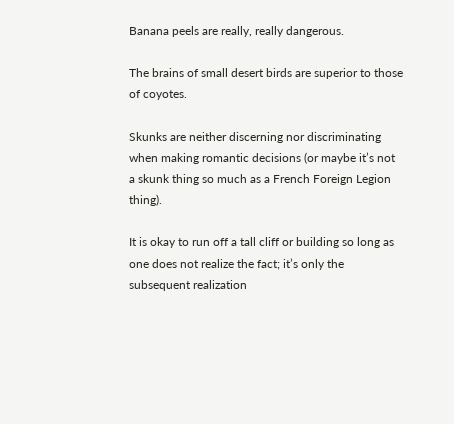Banana peels are really, really dangerous.

The brains of small desert birds are superior to those of coyotes.

Skunks are neither discerning nor discriminating when making romantic decisions (or maybe it’s not a skunk thing so much as a French Foreign Legion thing).

It is okay to run off a tall cliff or building so long as one does not realize the fact; it’s only the subsequent realization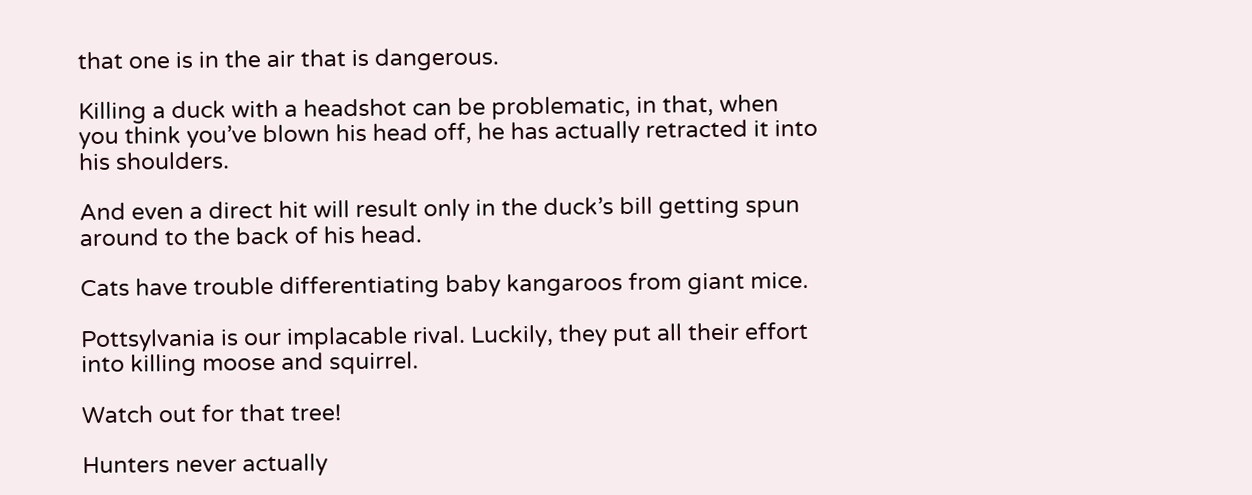that one is in the air that is dangerous.

Killing a duck with a headshot can be problematic, in that, when you think you’ve blown his head off, he has actually retracted it into his shoulders.

And even a direct hit will result only in the duck’s bill getting spun around to the back of his head.

Cats have trouble differentiating baby kangaroos from giant mice.

Pottsylvania is our implacable rival. Luckily, they put all their effort into killing moose and squirrel.

Watch out for that tree!

Hunters never actually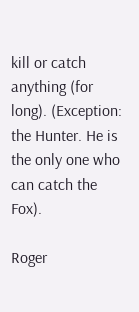kill or catch anything (for long). (Exception: the Hunter. He is the only one who can catch the Fox).

Roger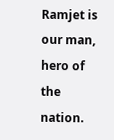Ramjet is our man, hero of the nation.